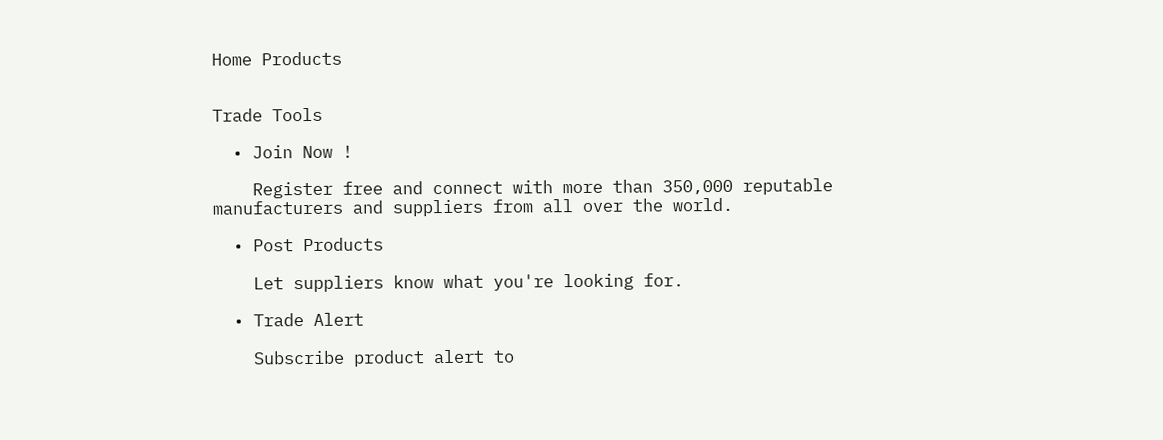Home Products


Trade Tools

  • Join Now !

    Register free and connect with more than 350,000 reputable manufacturers and suppliers from all over the world.

  • Post Products

    Let suppliers know what you're looking for.

  • Trade Alert

    Subscribe product alert to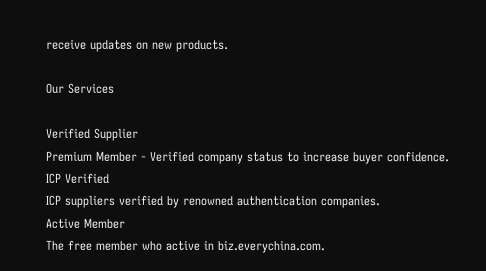receive updates on new products.

Our Services

Verified Supplier
Premium Member - Verified company status to increase buyer confidence.
ICP Verified
ICP suppliers verified by renowned authentication companies.
Active Member
The free member who active in biz.everychina.com.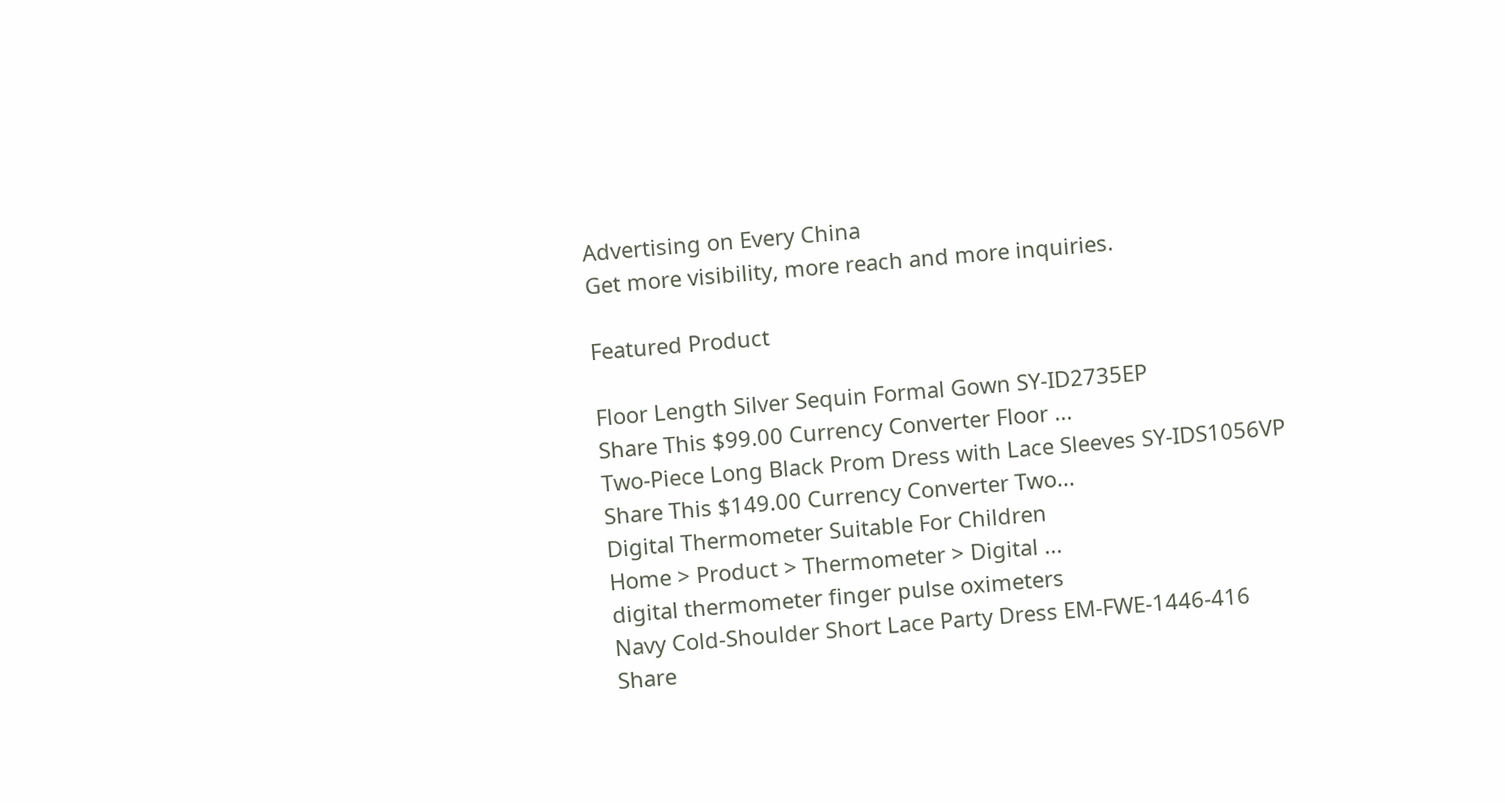Advertising on Every China
Get more visibility, more reach and more inquiries.

Featured Product

Floor Length Silver Sequin Formal Gown SY-ID2735EP
Share This $99.00 Currency Converter Floor ...
Two-Piece Long Black Prom Dress with Lace Sleeves SY-IDS1056VP
Share This $149.00 Currency Converter Two...
Digital Thermometer Suitable For Children
Home > Product > Thermometer > Digital ...
digital thermometer finger pulse oximeters
Navy Cold-Shoulder Short Lace Party Dress EM-FWE-1446-416
Share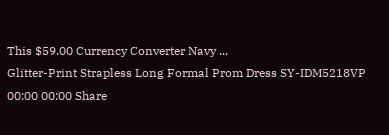This $59.00 Currency Converter Navy ...
Glitter-Print Strapless Long Formal Prom Dress SY-IDM5218VP
00:00 00:00 Share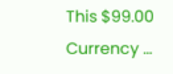This $99.00 Currency ...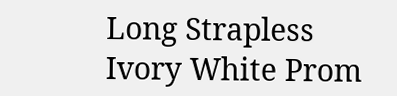Long Strapless Ivory White Prom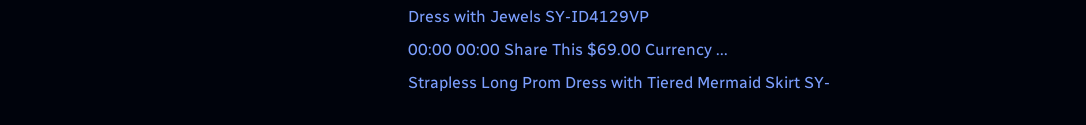Dress with Jewels SY-ID4129VP
00:00 00:00 Share This $69.00 Currency ...
Strapless Long Prom Dress with Tiered Mermaid Skirt SY-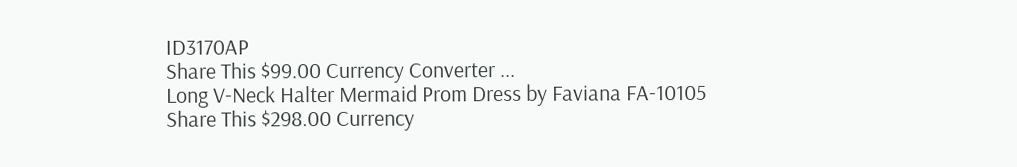ID3170AP
Share This $99.00 Currency Converter ...
Long V-Neck Halter Mermaid Prom Dress by Faviana FA-10105
Share This $298.00 Currency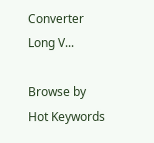Converter Long V...

Browse by Hot Keywords